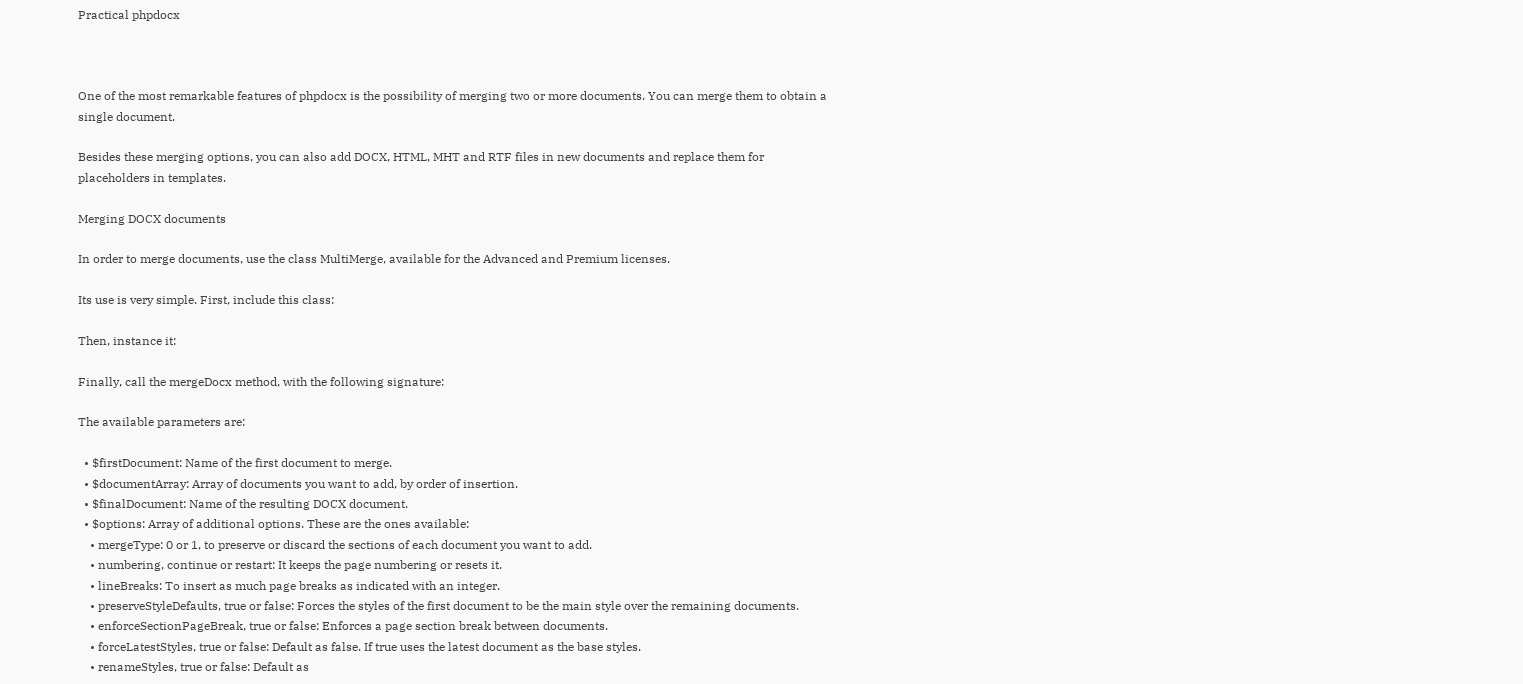Practical phpdocx



One of the most remarkable features of phpdocx is the possibility of merging two or more documents. You can merge them to obtain a single document.

Besides these merging options, you can also add DOCX, HTML, MHT and RTF files in new documents and replace them for placeholders in templates.

Merging DOCX documents

In order to merge documents, use the class MultiMerge, available for the Advanced and Premium licenses.

Its use is very simple. First, include this class:

Then, instance it:

Finally, call the mergeDocx method, with the following signature:

The available parameters are:

  • $firstDocument: Name of the first document to merge.
  • $documentArray: Array of documents you want to add, by order of insertion.
  • $finalDocument: Name of the resulting DOCX document.
  • $options: Array of additional options. These are the ones available:
    • mergeType: 0 or 1, to preserve or discard the sections of each document you want to add.
    • numbering, continue or restart: It keeps the page numbering or resets it.
    • lineBreaks: To insert as much page breaks as indicated with an integer.
    • preserveStyleDefaults, true or false: Forces the styles of the first document to be the main style over the remaining documents.
    • enforceSectionPageBreak, true or false: Enforces a page section break between documents.
    • forceLatestStyles, true or false: Default as false. If true uses the latest document as the base styles.
    • renameStyles, true or false: Default as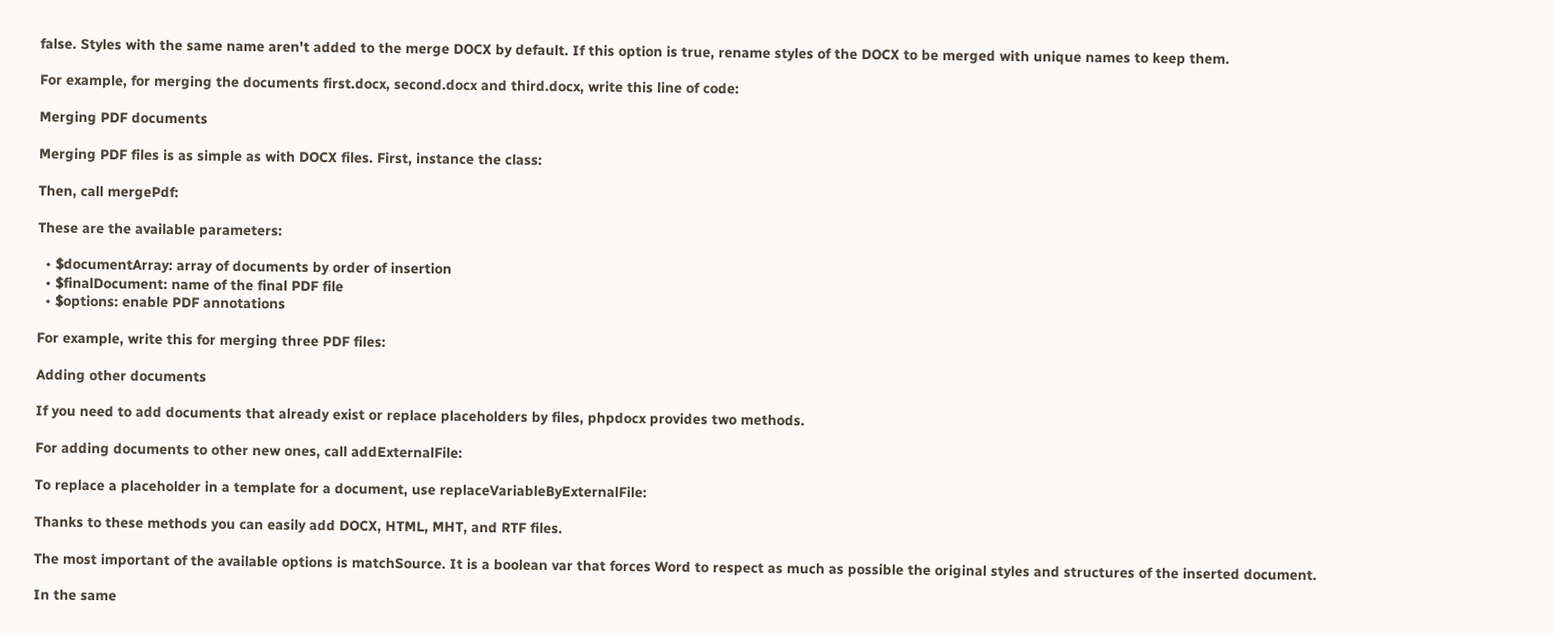false. Styles with the same name aren't added to the merge DOCX by default. If this option is true, rename styles of the DOCX to be merged with unique names to keep them.

For example, for merging the documents first.docx, second.docx and third.docx, write this line of code:

Merging PDF documents

Merging PDF files is as simple as with DOCX files. First, instance the class:

Then, call mergePdf:

These are the available parameters:

  • $documentArray: array of documents by order of insertion
  • $finalDocument: name of the final PDF file
  • $options: enable PDF annotations

For example, write this for merging three PDF files:

Adding other documents

If you need to add documents that already exist or replace placeholders by files, phpdocx provides two methods.

For adding documents to other new ones, call addExternalFile:

To replace a placeholder in a template for a document, use replaceVariableByExternalFile:

Thanks to these methods you can easily add DOCX, HTML, MHT, and RTF files.

The most important of the available options is matchSource. It is a boolean var that forces Word to respect as much as possible the original styles and structures of the inserted document.

In the same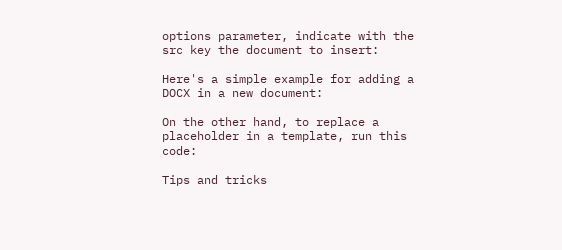options parameter, indicate with the src key the document to insert:

Here's a simple example for adding a DOCX in a new document:

On the other hand, to replace a placeholder in a template, run this code:

Tips and tricks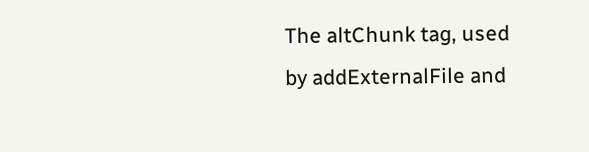The altChunk tag, used by addExternalFile and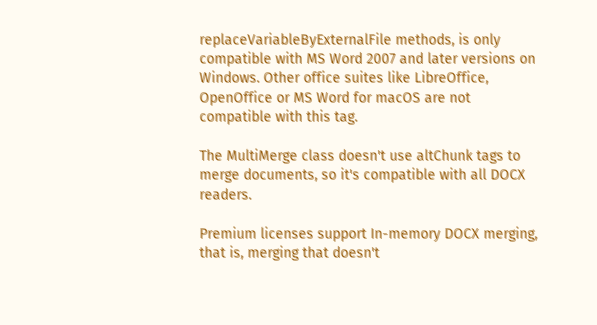replaceVariableByExternalFile methods, is only compatible with MS Word 2007 and later versions on Windows. Other office suites like LibreOffice, OpenOffice or MS Word for macOS are not compatible with this tag.

The MultiMerge class doesn't use altChunk tags to merge documents, so it's compatible with all DOCX readers.

Premium licenses support In-memory DOCX merging, that is, merging that doesn't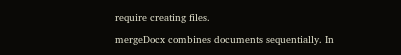require creating files.

mergeDocx combines documents sequentially. In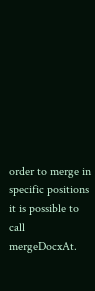order to merge in specific positions it is possible to call mergeDocxAt.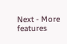Next - More features